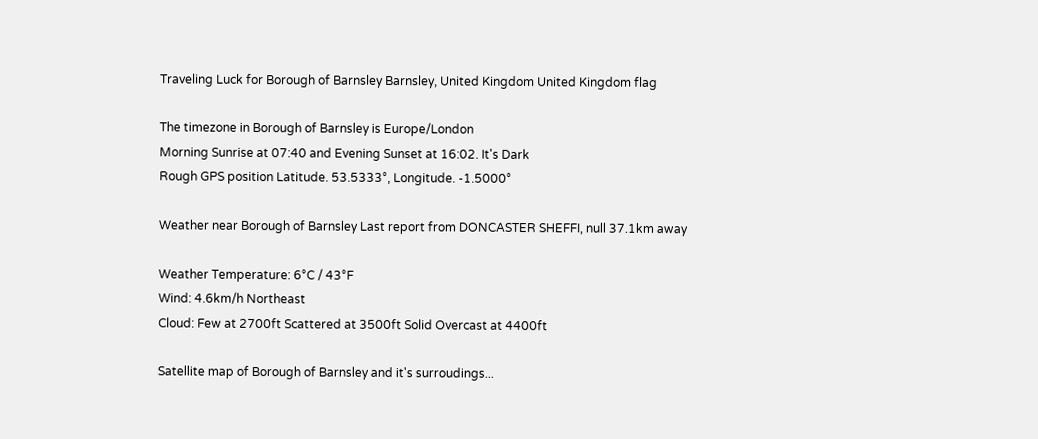Traveling Luck for Borough of Barnsley Barnsley, United Kingdom United Kingdom flag

The timezone in Borough of Barnsley is Europe/London
Morning Sunrise at 07:40 and Evening Sunset at 16:02. It's Dark
Rough GPS position Latitude. 53.5333°, Longitude. -1.5000°

Weather near Borough of Barnsley Last report from DONCASTER SHEFFI, null 37.1km away

Weather Temperature: 6°C / 43°F
Wind: 4.6km/h Northeast
Cloud: Few at 2700ft Scattered at 3500ft Solid Overcast at 4400ft

Satellite map of Borough of Barnsley and it's surroudings...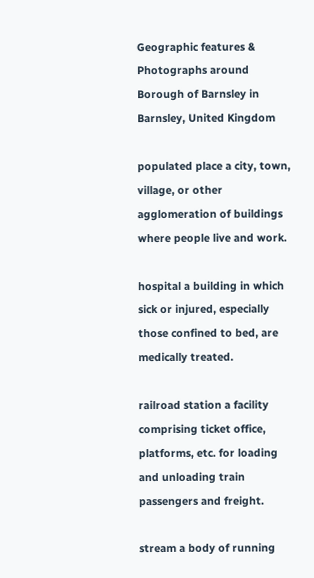Geographic features & Photographs around Borough of Barnsley in Barnsley, United Kingdom

populated place a city, town, village, or other agglomeration of buildings where people live and work.

hospital a building in which sick or injured, especially those confined to bed, are medically treated.

railroad station a facility comprising ticket office, platforms, etc. for loading and unloading train passengers and freight.

stream a body of running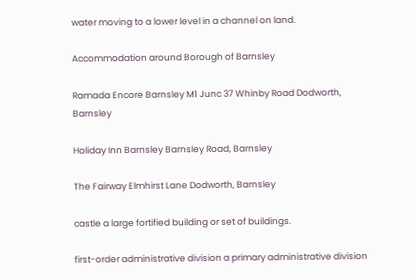water moving to a lower level in a channel on land.

Accommodation around Borough of Barnsley

Ramada Encore Barnsley M1 Junc 37 Whinby Road Dodworth, Barnsley

Holiday Inn Barnsley Barnsley Road, Barnsley

The Fairway Elmhirst Lane Dodworth, Barnsley

castle a large fortified building or set of buildings.

first-order administrative division a primary administrative division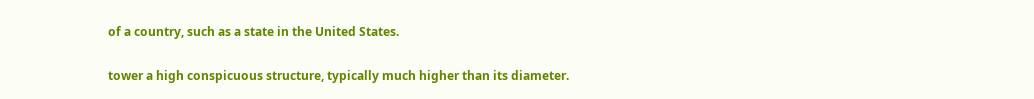of a country, such as a state in the United States.

tower a high conspicuous structure, typically much higher than its diameter.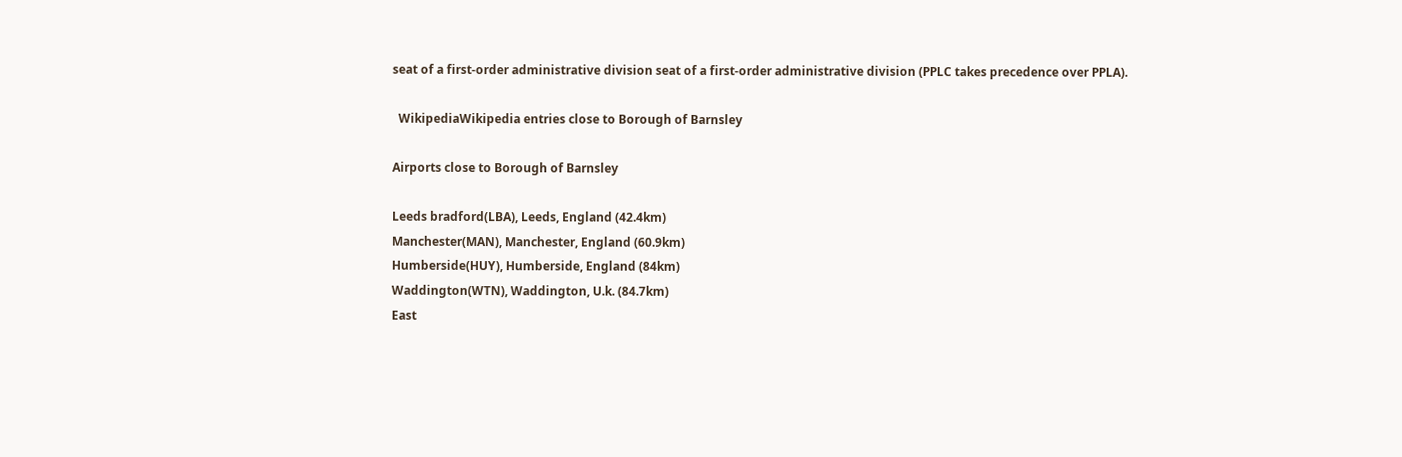seat of a first-order administrative division seat of a first-order administrative division (PPLC takes precedence over PPLA).

  WikipediaWikipedia entries close to Borough of Barnsley

Airports close to Borough of Barnsley

Leeds bradford(LBA), Leeds, England (42.4km)
Manchester(MAN), Manchester, England (60.9km)
Humberside(HUY), Humberside, England (84km)
Waddington(WTN), Waddington, U.k. (84.7km)
East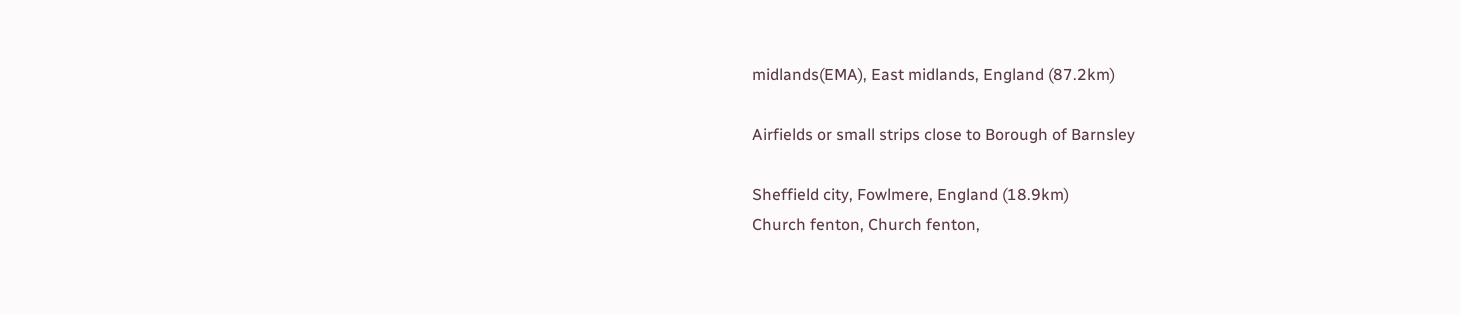midlands(EMA), East midlands, England (87.2km)

Airfields or small strips close to Borough of Barnsley

Sheffield city, Fowlmere, England (18.9km)
Church fenton, Church fenton,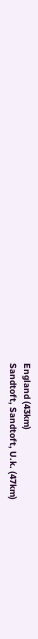England (43km)
Sandtoft, Sandtoft, U.k. (47km)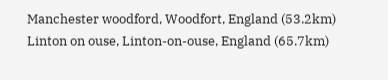Manchester woodford, Woodfort, England (53.2km)
Linton on ouse, Linton-on-ouse, England (65.7km)